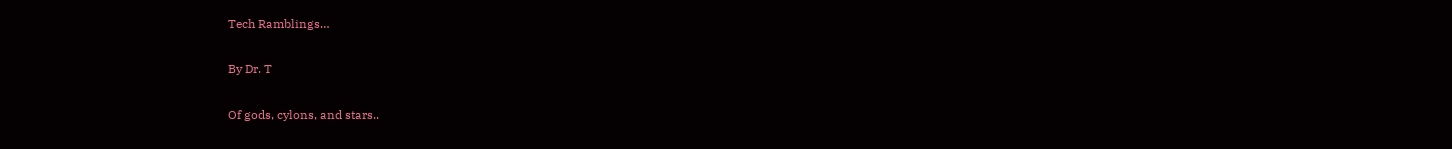Tech Ramblings…

By Dr. T

Of gods, cylons, and stars..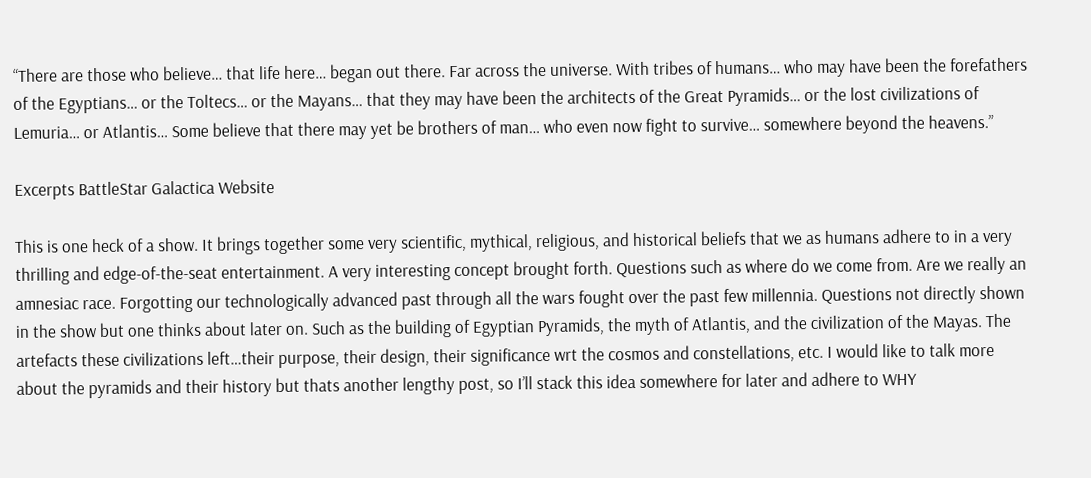“There are those who believe… that life here… began out there. Far across the universe. With tribes of humans… who may have been the forefathers of the Egyptians… or the Toltecs… or the Mayans… that they may have been the architects of the Great Pyramids… or the lost civilizations of Lemuria… or Atlantis… Some believe that there may yet be brothers of man… who even now fight to survive… somewhere beyond the heavens.”

Excerpts BattleStar Galactica Website

This is one heck of a show. It brings together some very scientific, mythical, religious, and historical beliefs that we as humans adhere to in a very thrilling and edge-of-the-seat entertainment. A very interesting concept brought forth. Questions such as where do we come from. Are we really an amnesiac race. Forgotting our technologically advanced past through all the wars fought over the past few millennia. Questions not directly shown in the show but one thinks about later on. Such as the building of Egyptian Pyramids, the myth of Atlantis, and the civilization of the Mayas. The artefacts these civilizations left…their purpose, their design, their significance wrt the cosmos and constellations, etc. I would like to talk more about the pyramids and their history but thats another lengthy post, so I’ll stack this idea somewhere for later and adhere to WHY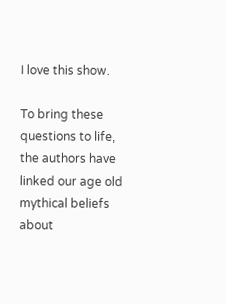I love this show.

To bring these questions to life, the authors have linked our age old mythical beliefs about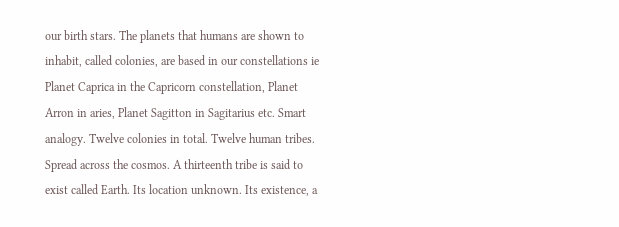our birth stars. The planets that humans are shown to inhabit, called colonies, are based in our constellations ie Planet Caprica in the Capricorn constellation, Planet Arron in aries, Planet Sagitton in Sagitarius etc. Smart analogy. Twelve colonies in total. Twelve human tribes. Spread across the cosmos. A thirteenth tribe is said to exist called Earth. Its location unknown. Its existence, a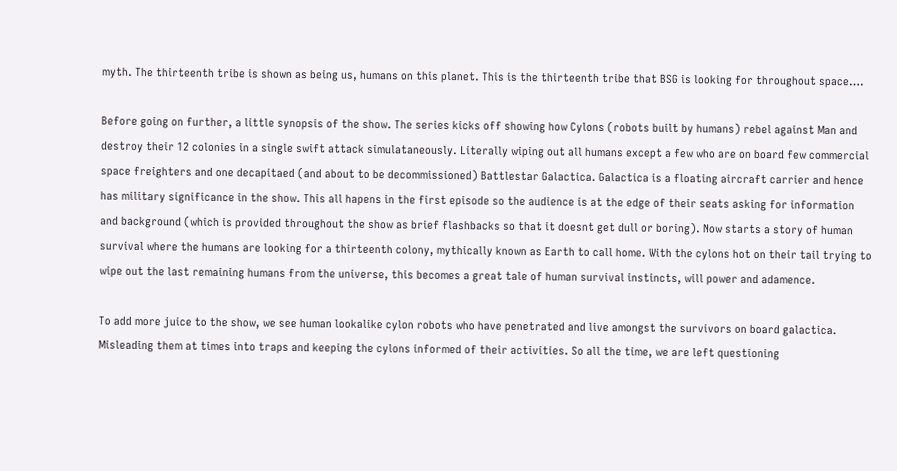myth. The thirteenth tribe is shown as being us, humans on this planet. This is the thirteenth tribe that BSG is looking for throughout space….

Before going on further, a little synopsis of the show. The series kicks off showing how Cylons (robots built by humans) rebel against Man and destroy their 12 colonies in a single swift attack simulataneously. Literally wiping out all humans except a few who are on board few commercial space freighters and one decapitaed (and about to be decommissioned) Battlestar Galactica. Galactica is a floating aircraft carrier and hence has military significance in the show. This all hapens in the first episode so the audience is at the edge of their seats asking for information and background (which is provided throughout the show as brief flashbacks so that it doesnt get dull or boring). Now starts a story of human survival where the humans are looking for a thirteenth colony, mythically known as Earth to call home. With the cylons hot on their tail trying to wipe out the last remaining humans from the universe, this becomes a great tale of human survival instincts, will power and adamence.

To add more juice to the show, we see human lookalike cylon robots who have penetrated and live amongst the survivors on board galactica. Misleading them at times into traps and keeping the cylons informed of their activities. So all the time, we are left questioning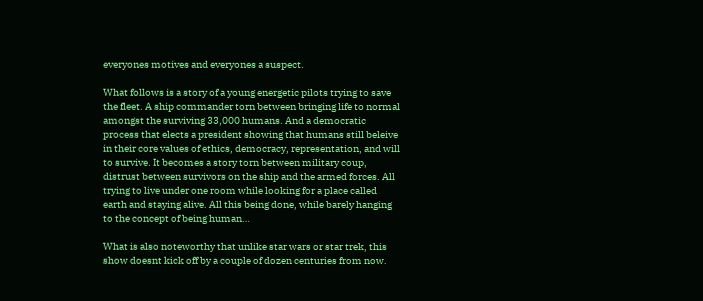everyones motives and everyones a suspect.

What follows is a story of a young energetic pilots trying to save the fleet. A ship commander torn between bringing life to normal amongst the surviving 33,000 humans. And a democratic process that elects a president showing that humans still beleive in their core values of ethics, democracy, representation, and will to survive. It becomes a story torn between military coup, distrust between survivors on the ship and the armed forces. All trying to live under one room while looking for a place called earth and staying alive. All this being done, while barely hanging to the concept of being human…

What is also noteworthy that unlike star wars or star trek, this show doesnt kick off by a couple of dozen centuries from now.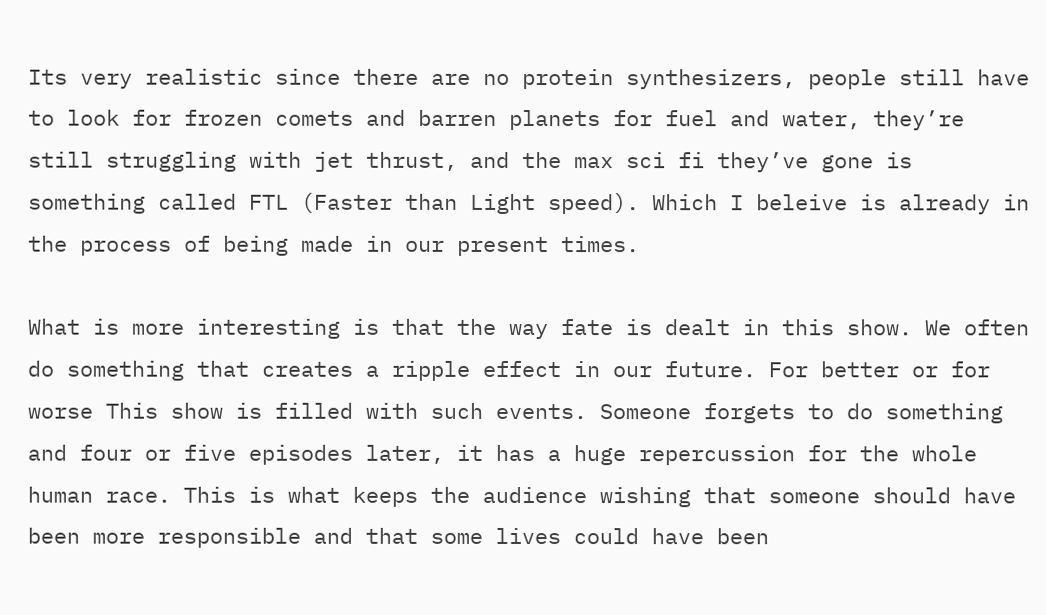Its very realistic since there are no protein synthesizers, people still have to look for frozen comets and barren planets for fuel and water, they’re still struggling with jet thrust, and the max sci fi they’ve gone is something called FTL (Faster than Light speed). Which I beleive is already in the process of being made in our present times.

What is more interesting is that the way fate is dealt in this show. We often do something that creates a ripple effect in our future. For better or for worse This show is filled with such events. Someone forgets to do something and four or five episodes later, it has a huge repercussion for the whole human race. This is what keeps the audience wishing that someone should have been more responsible and that some lives could have been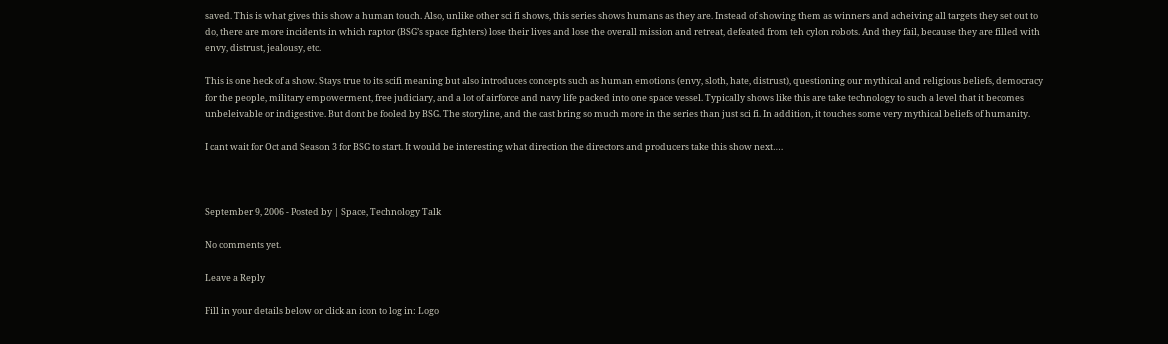saved. This is what gives this show a human touch. Also, unlike other sci fi shows, this series shows humans as they are. Instead of showing them as winners and acheiving all targets they set out to do, there are more incidents in which raptor (BSG’s space fighters) lose their lives and lose the overall mission and retreat, defeated from teh cylon robots. And they fail, because they are filled with envy, distrust, jealousy, etc.

This is one heck of a show. Stays true to its scifi meaning but also introduces concepts such as human emotions (envy, sloth, hate, distrust), questioning our mythical and religious beliefs, democracy for the people, military empowerment, free judiciary, and a lot of airforce and navy life packed into one space vessel. Typically shows like this are take technology to such a level that it becomes unbeleivable or indigestive. But dont be fooled by BSG. The storyline, and the cast bring so much more in the series than just sci fi. In addition, it touches some very mythical beliefs of humanity.

I cant wait for Oct and Season 3 for BSG to start. It would be interesting what direction the directors and producers take this show next….



September 9, 2006 - Posted by | Space, Technology Talk

No comments yet.

Leave a Reply

Fill in your details below or click an icon to log in: Logo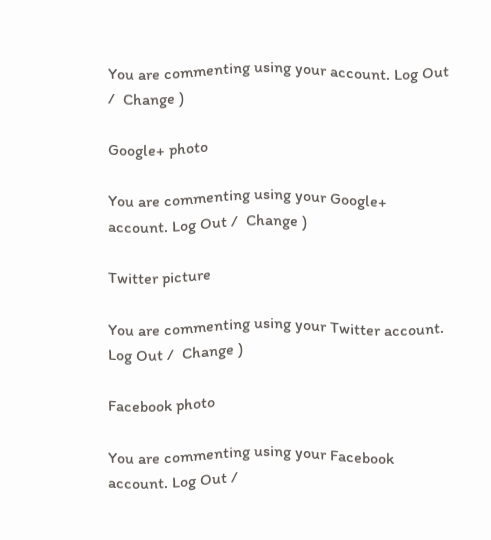You are commenting using your account. Log Out /  Change )

Google+ photo

You are commenting using your Google+ account. Log Out /  Change )

Twitter picture

You are commenting using your Twitter account. Log Out /  Change )

Facebook photo

You are commenting using your Facebook account. Log Out /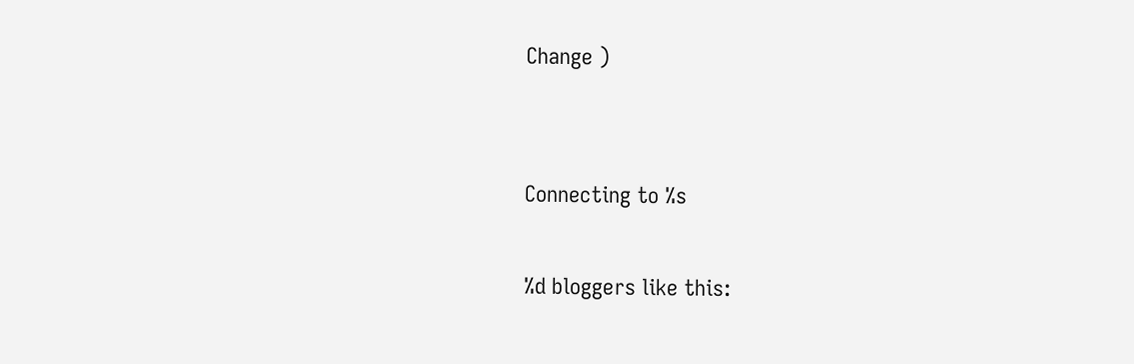Change )


Connecting to %s

%d bloggers like this: